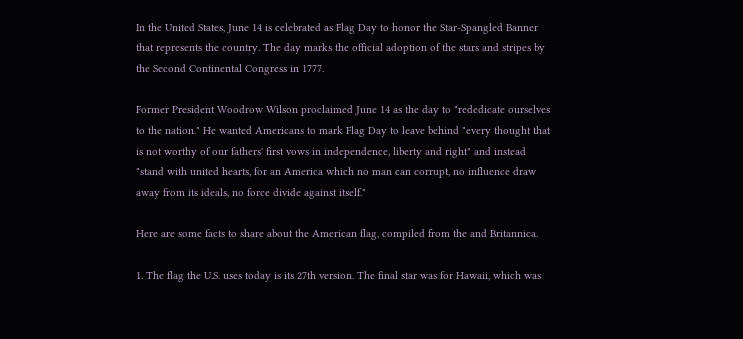In the United States, June 14 is celebrated as Flag Day to honor the Star-Spangled Banner that represents the country. The day marks the official adoption of the stars and stripes by the Second Continental Congress in 1777.

Former President Woodrow Wilson proclaimed June 14 as the day to "rededicate ourselves to the nation." He wanted Americans to mark Flag Day to leave behind "every thought that is not worthy of our fathers' first vows in independence, liberty and right" and instead "stand with united hearts, for an America which no man can corrupt, no influence draw away from its ideals, no force divide against itself."

Here are some facts to share about the American flag, compiled from the and Britannica.

1. The flag the U.S. uses today is its 27th version. The final star was for Hawaii, which was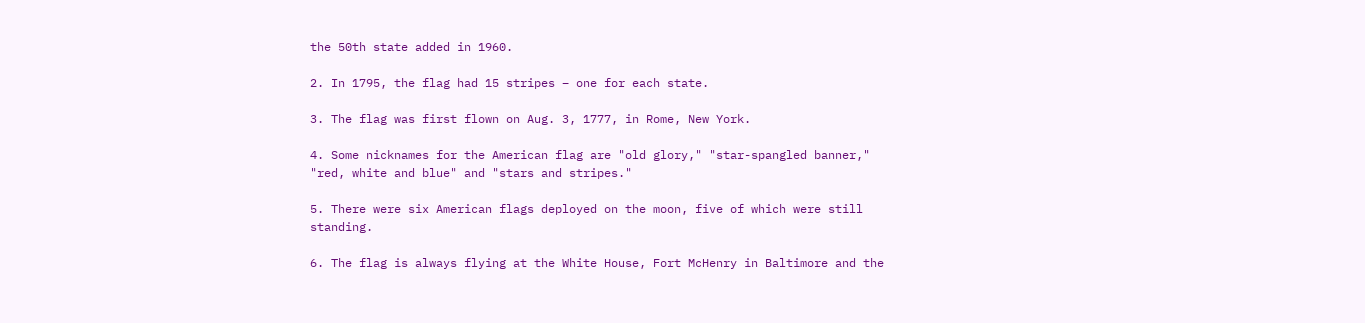the 50th state added in 1960.

2. In 1795, the flag had 15 stripes – one for each state.

3. The flag was first flown on Aug. 3, 1777, in Rome, New York.

4. Some nicknames for the American flag are "old glory," "star-spangled banner," "red, white and blue" and "stars and stripes."

5. There were six American flags deployed on the moon, five of which were still standing.

6. The flag is always flying at the White House, Fort McHenry in Baltimore and the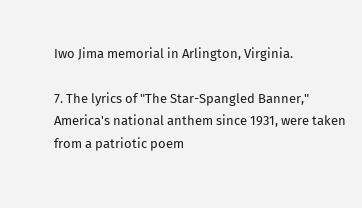Iwo Jima memorial in Arlington, Virginia.

7. The lyrics of "The Star-Spangled Banner," America's national anthem since 1931, were taken from a patriotic poem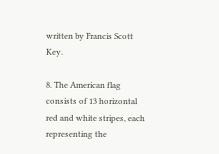written by Francis Scott Key.

8. The American flag consists of 13 horizontal red and white stripes, each representing the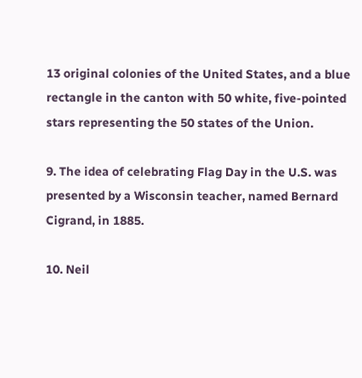13 original colonies of the United States, and a blue rectangle in the canton with 50 white, five-pointed stars representing the 50 states of the Union.

9. The idea of celebrating Flag Day in the U.S. was presented by a Wisconsin teacher, named Bernard Cigrand, in 1885.

10. Neil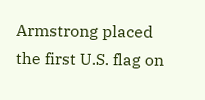Armstrong placed the first U.S. flag on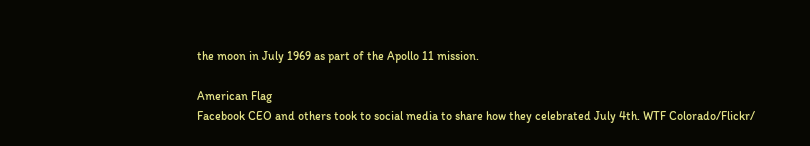the moon in July 1969 as part of the Apollo 11 mission.

American Flag
Facebook CEO and others took to social media to share how they celebrated July 4th. WTF Colorado/Flickr/